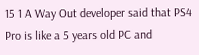15 1 A Way Out developer said that PS4 Pro is like a 5 years old PC and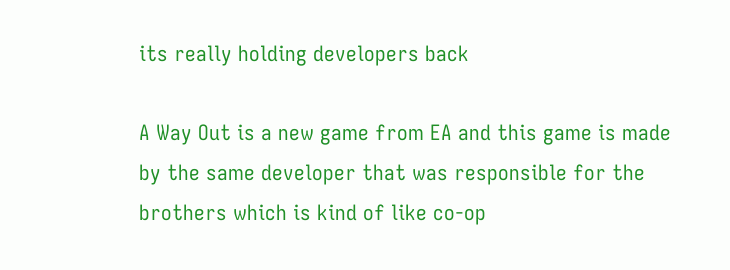its really holding developers back

A Way Out is a new game from EA and this game is made by the same developer that was responsible for the brothers which is kind of like co-op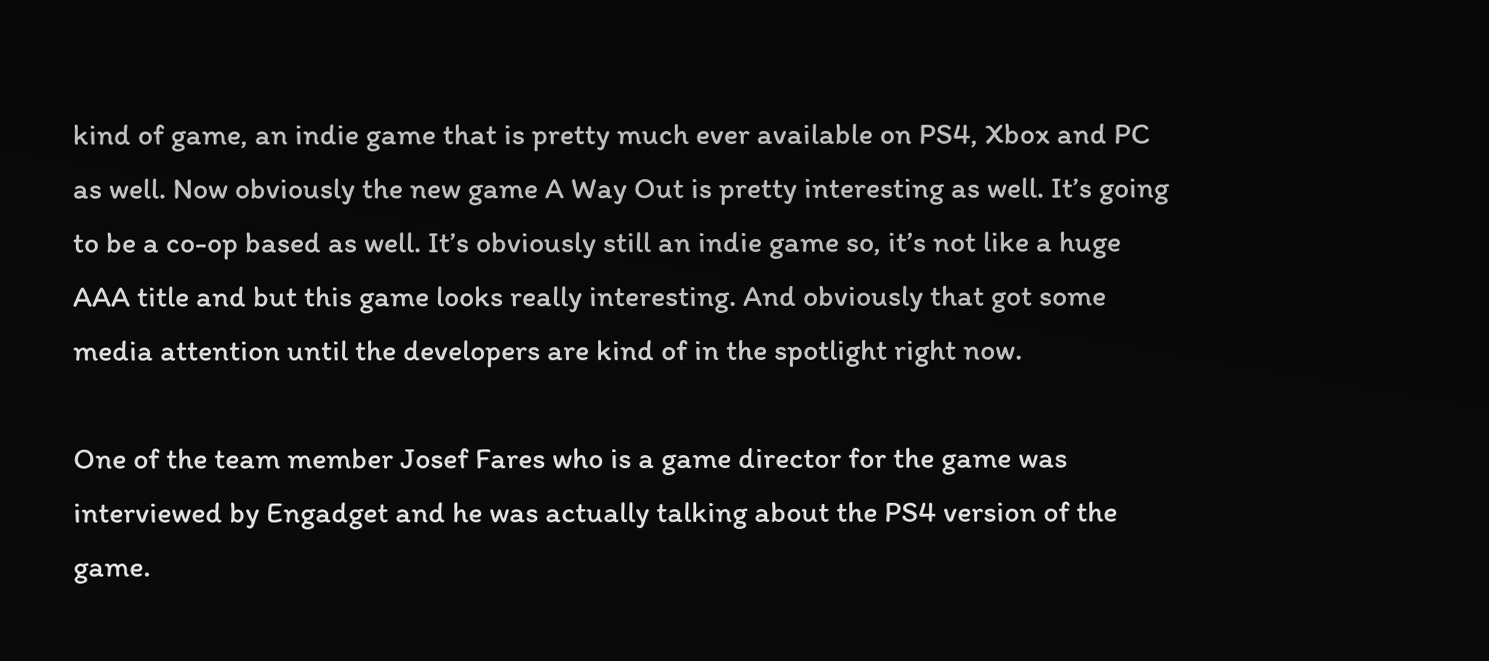kind of game, an indie game that is pretty much ever available on PS4, Xbox and PC as well. Now obviously the new game A Way Out is pretty interesting as well. It’s going to be a co-op based as well. It’s obviously still an indie game so, it’s not like a huge AAA title and but this game looks really interesting. And obviously that got some media attention until the developers are kind of in the spotlight right now.

One of the team member Josef Fares who is a game director for the game was interviewed by Engadget and he was actually talking about the PS4 version of the game.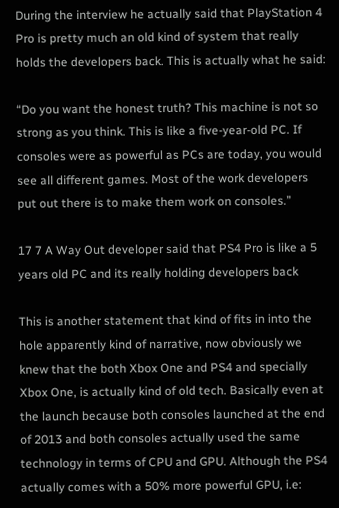During the interview he actually said that PlayStation 4 Pro is pretty much an old kind of system that really holds the developers back. This is actually what he said:

“Do you want the honest truth? This machine is not so strong as you think. This is like a five-year-old PC. If consoles were as powerful as PCs are today, you would see all different games. Most of the work developers put out there is to make them work on consoles.”

17 7 A Way Out developer said that PS4 Pro is like a 5 years old PC and its really holding developers back

This is another statement that kind of fits in into the hole apparently kind of narrative, now obviously we knew that the both Xbox One and PS4 and specially Xbox One, is actually kind of old tech. Basically even at the launch because both consoles launched at the end of 2013 and both consoles actually used the same technology in terms of CPU and GPU. Although the PS4 actually comes with a 50% more powerful GPU, i.e: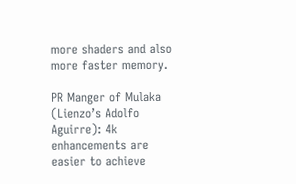more shaders and also more faster memory.

PR Manger of Mulaka (Lienzo’s Adolfo Aguirre): 4k enhancements are easier to achieve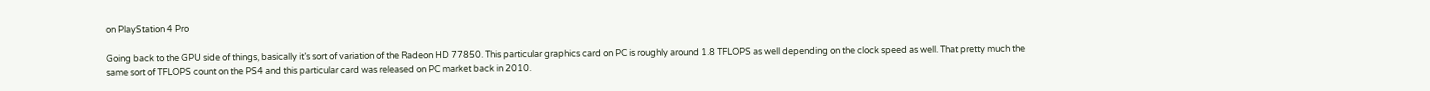on PlayStation 4 Pro

Going back to the GPU side of things, basically it’s sort of variation of the Radeon HD 77850. This particular graphics card on PC is roughly around 1.8 TFLOPS as well depending on the clock speed as well. That pretty much the same sort of TFLOPS count on the PS4 and this particular card was released on PC market back in 2010.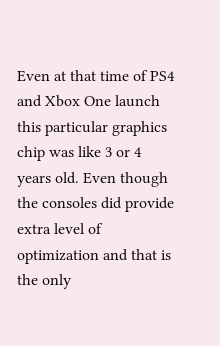Even at that time of PS4 and Xbox One launch this particular graphics chip was like 3 or 4 years old. Even though the consoles did provide extra level of optimization and that is the only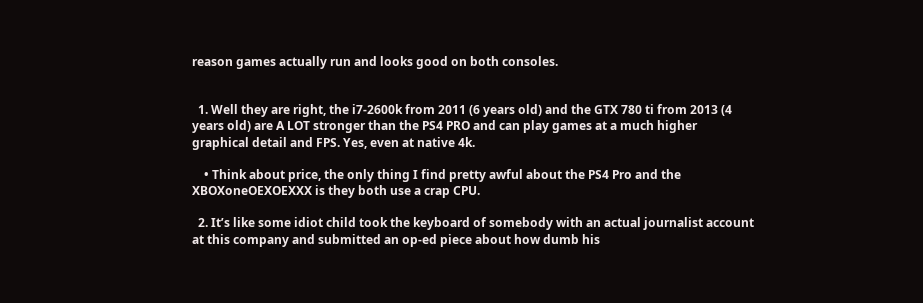reason games actually run and looks good on both consoles.


  1. Well they are right, the i7-2600k from 2011 (6 years old) and the GTX 780 ti from 2013 (4 years old) are A LOT stronger than the PS4 PRO and can play games at a much higher graphical detail and FPS. Yes, even at native 4k.

    • Think about price, the only thing I find pretty awful about the PS4 Pro and the XBOXoneOEXOEXXX is they both use a crap CPU.

  2. It’s like some idiot child took the keyboard of somebody with an actual journalist account at this company and submitted an op-ed piece about how dumb his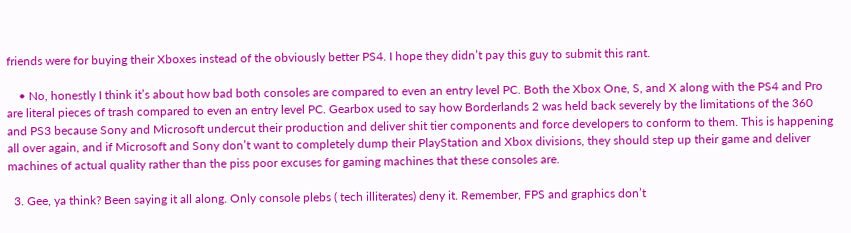friends were for buying their Xboxes instead of the obviously better PS4. I hope they didn’t pay this guy to submit this rant.

    • No, honestly I think it’s about how bad both consoles are compared to even an entry level PC. Both the Xbox One, S, and X along with the PS4 and Pro are literal pieces of trash compared to even an entry level PC. Gearbox used to say how Borderlands 2 was held back severely by the limitations of the 360 and PS3 because Sony and Microsoft undercut their production and deliver shit tier components and force developers to conform to them. This is happening all over again, and if Microsoft and Sony don’t want to completely dump their PlayStation and Xbox divisions, they should step up their game and deliver machines of actual quality rather than the piss poor excuses for gaming machines that these consoles are.

  3. Gee, ya think? Been saying it all along. Only console plebs ( tech illiterates) deny it. Remember, FPS and graphics don’t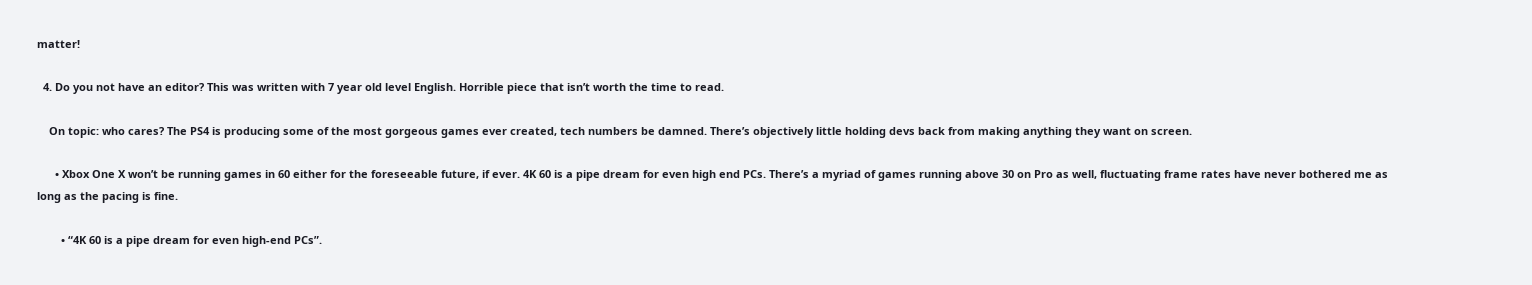matter!

  4. Do you not have an editor? This was written with 7 year old level English. Horrible piece that isn’t worth the time to read.

    On topic: who cares? The PS4 is producing some of the most gorgeous games ever created, tech numbers be damned. There’s objectively little holding devs back from making anything they want on screen.

      • Xbox One X won’t be running games in 60 either for the foreseeable future, if ever. 4K 60 is a pipe dream for even high end PCs. There’s a myriad of games running above 30 on Pro as well, fluctuating frame rates have never bothered me as long as the pacing is fine.

        • “4K 60 is a pipe dream for even high-end PCs”.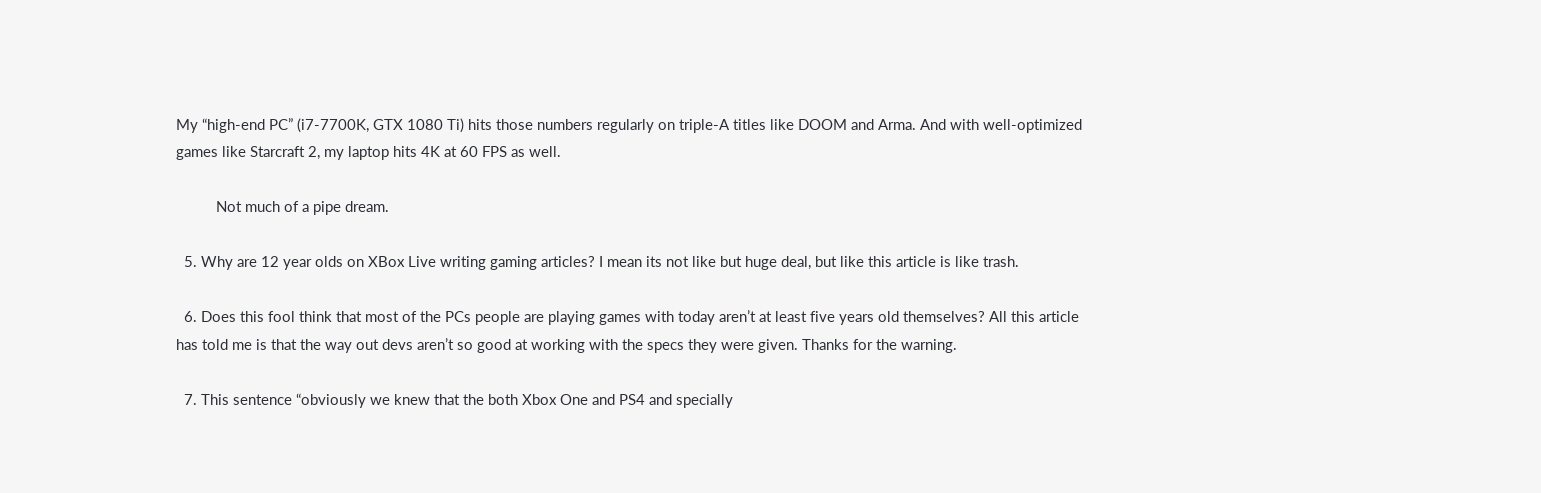My “high-end PC” (i7-7700K, GTX 1080 Ti) hits those numbers regularly on triple-A titles like DOOM and Arma. And with well-optimized games like Starcraft 2, my laptop hits 4K at 60 FPS as well.

          Not much of a pipe dream.

  5. Why are 12 year olds on XBox Live writing gaming articles? I mean its not like but huge deal, but like this article is like trash.

  6. Does this fool think that most of the PCs people are playing games with today aren’t at least five years old themselves? All this article has told me is that the way out devs aren’t so good at working with the specs they were given. Thanks for the warning.

  7. This sentence “obviously we knew that the both Xbox One and PS4 and specially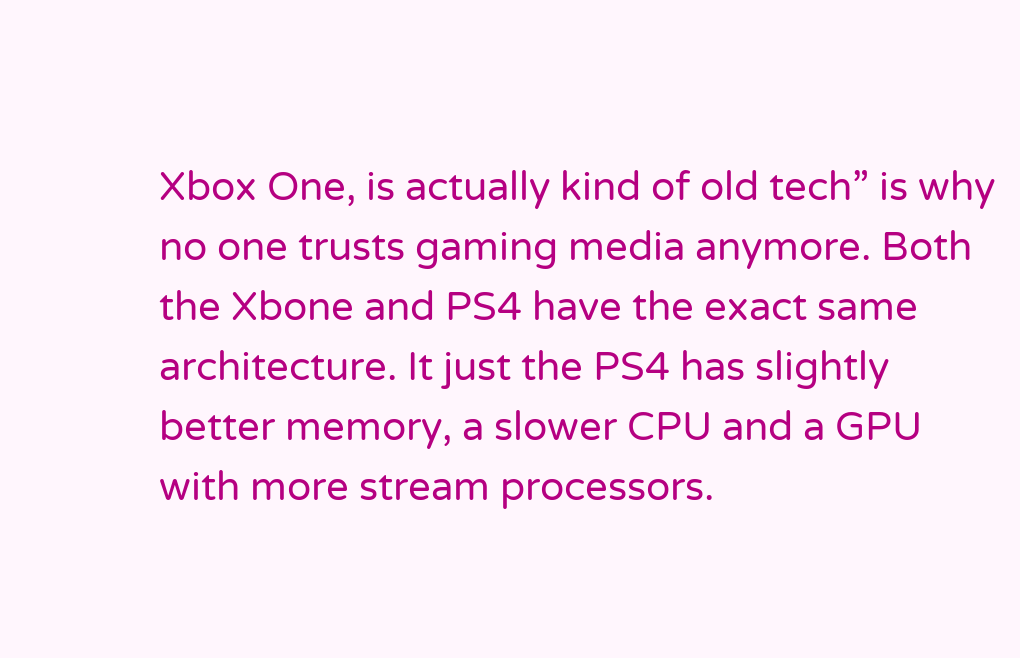Xbox One, is actually kind of old tech” is why no one trusts gaming media anymore. Both the Xbone and PS4 have the exact same architecture. It just the PS4 has slightly better memory, a slower CPU and a GPU with more stream processors.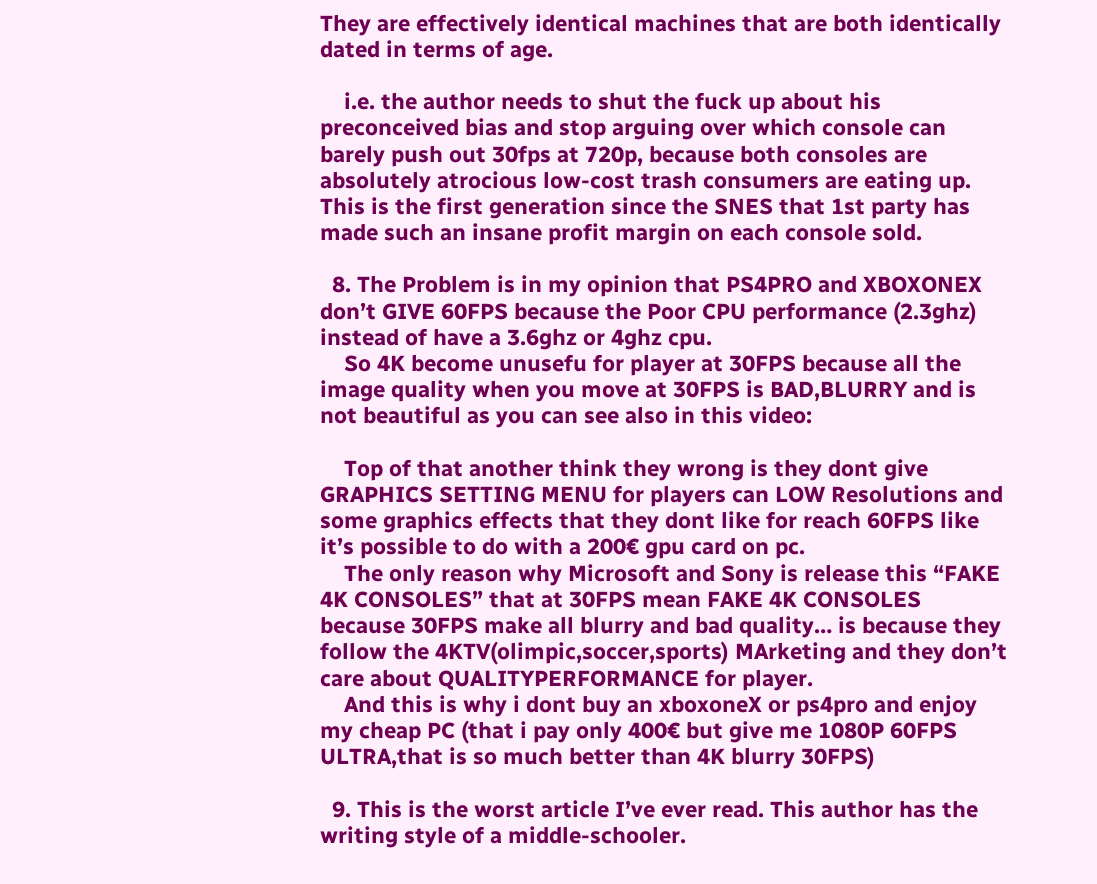They are effectively identical machines that are both identically dated in terms of age.

    i.e. the author needs to shut the fuck up about his preconceived bias and stop arguing over which console can barely push out 30fps at 720p, because both consoles are absolutely atrocious low-cost trash consumers are eating up. This is the first generation since the SNES that 1st party has made such an insane profit margin on each console sold.

  8. The Problem is in my opinion that PS4PRO and XBOXONEX don’t GIVE 60FPS because the Poor CPU performance (2.3ghz) instead of have a 3.6ghz or 4ghz cpu.
    So 4K become unusefu for player at 30FPS because all the image quality when you move at 30FPS is BAD,BLURRY and is not beautiful as you can see also in this video:

    Top of that another think they wrong is they dont give GRAPHICS SETTING MENU for players can LOW Resolutions and some graphics effects that they dont like for reach 60FPS like it’s possible to do with a 200€ gpu card on pc.
    The only reason why Microsoft and Sony is release this “FAKE 4K CONSOLES” that at 30FPS mean FAKE 4K CONSOLES because 30FPS make all blurry and bad quality… is because they follow the 4KTV(olimpic,soccer,sports) MArketing and they don’t care about QUALITYPERFORMANCE for player.
    And this is why i dont buy an xboxoneX or ps4pro and enjoy my cheap PC (that i pay only 400€ but give me 1080P 60FPS ULTRA,that is so much better than 4K blurry 30FPS)

  9. This is the worst article I’ve ever read. This author has the writing style of a middle-schooler.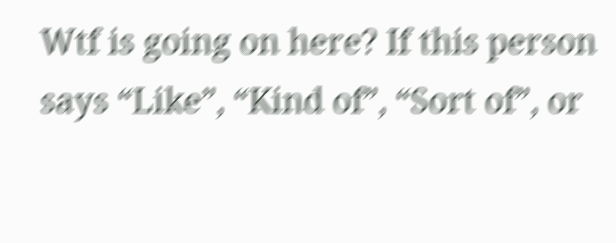Wtf is going on here? If this person says “Like”, “Kind of”, “Sort of”, or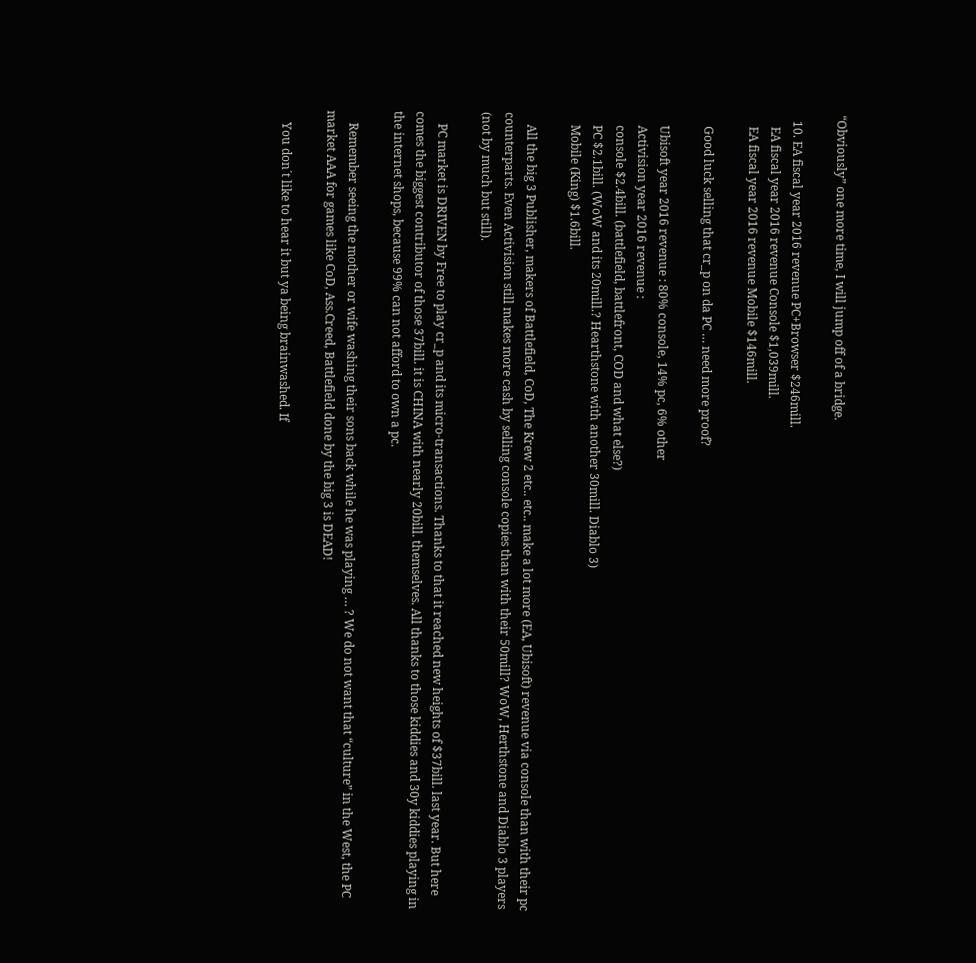“Obviously” one more time, I will jump off of a bridge.

  10. EA fiscal year 2016 revenue PC+Browser $246mill.
    EA fiscal year 2016 revenue Console $1,039mill.
    EA fiscal year 2016 revenue Mobile $146mill.

    Good luck selling that cr_p on da PC … need more proof?

    Ubisoft year 2016 revenue : 80% console, 14% pc, 6% other
    Activision year 2016 revenue :
    console $2.4bill. (battlefield, battlefront, COD and what else?)
    PC $2.1bill. (WoW and its 20mill.? Hearthstone with another 30mill. Diablo 3)
    Mobile (King) $1.6bill.

    All the big 3 Publisher, makers of Battlefield, CoD, The Krew 2 etc.. etc.. make a lot more (EA, Ubisoft) revenue via console than with their pc counterparts. Even Activision still makes more cash by selling console copies than with their 50mill? WoW, Herthstone and Diablo 3 players (not by much but still).

    PC market is DRIVEN by Free to play cr_p and its micro-transactions. Thanks to that it reached new heights of $37bill. last year. But here comes the biggest contributor of those 37bill. it is CHINA with nearly 20bill. themselves. All thanks to those kiddies and 30y kiddies playing in the internet shops, because 99% can not afford to own a pc.

    Remember seeing the mother or wife washing their sons back while he was playing … ? We do not want that “culture” in the West, the PC market AAA for games like CoD, Ass.Creed, Battlefield done by the big 3 is DEAD!

    You don´t like to hear it but ya being brainwashed. If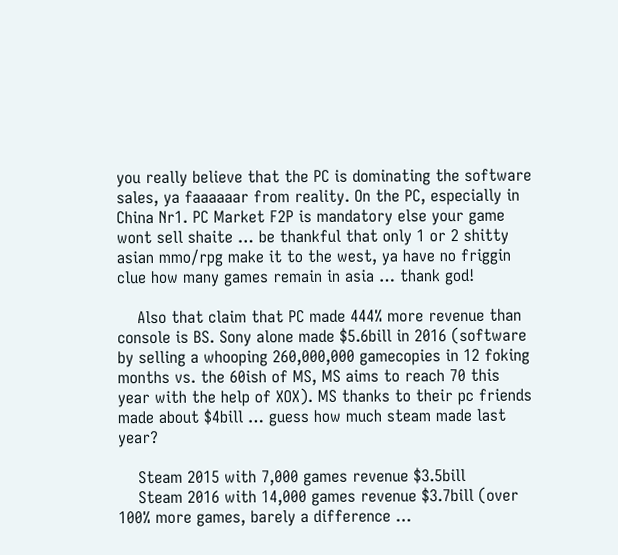you really believe that the PC is dominating the software sales, ya faaaaaar from reality. On the PC, especially in China Nr1. PC Market F2P is mandatory else your game wont sell shaite … be thankful that only 1 or 2 shitty asian mmo/rpg make it to the west, ya have no friggin clue how many games remain in asia … thank god!

    Also that claim that PC made 444% more revenue than console is BS. Sony alone made $5.6bill in 2016 (software by selling a whooping 260,000,000 gamecopies in 12 foking months vs. the 60ish of MS, MS aims to reach 70 this year with the help of XOX). MS thanks to their pc friends made about $4bill … guess how much steam made last year?

    Steam 2015 with 7,000 games revenue $3.5bill
    Steam 2016 with 14,000 games revenue $3.7bill (over 100% more games, barely a difference …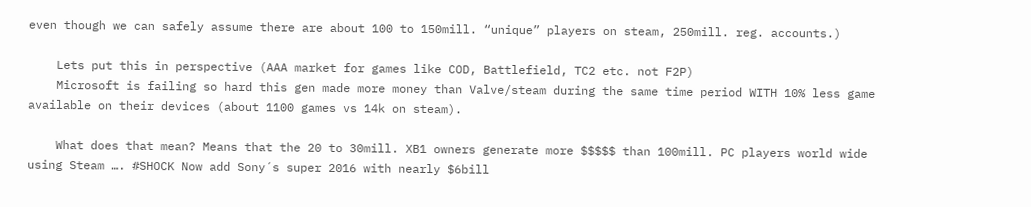even though we can safely assume there are about 100 to 150mill. “unique” players on steam, 250mill. reg. accounts.)

    Lets put this in perspective (AAA market for games like COD, Battlefield, TC2 etc. not F2P)
    Microsoft is failing so hard this gen made more money than Valve/steam during the same time period WITH 10% less game available on their devices (about 1100 games vs 14k on steam).

    What does that mean? Means that the 20 to 30mill. XB1 owners generate more $$$$$ than 100mill. PC players world wide using Steam …. #SHOCK Now add Sony´s super 2016 with nearly $6bill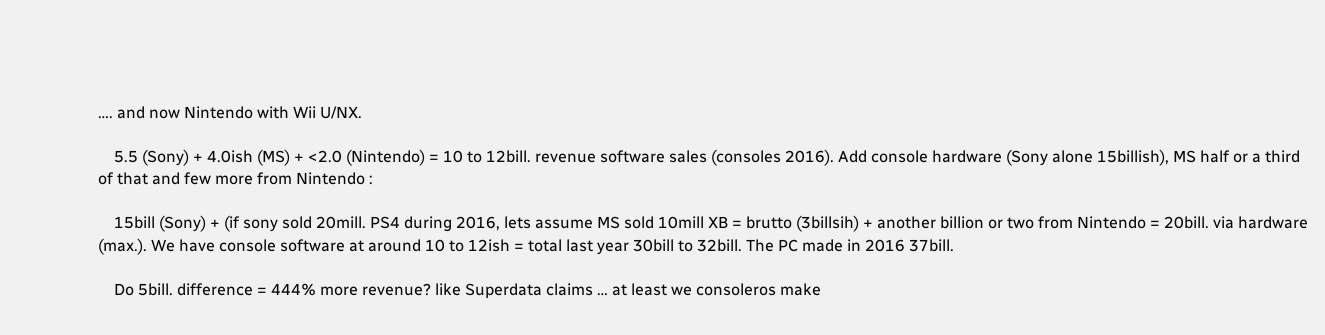…. and now Nintendo with Wii U/NX.

    5.5 (Sony) + 4.0ish (MS) + <2.0 (Nintendo) = 10 to 12bill. revenue software sales (consoles 2016). Add console hardware (Sony alone 15billish), MS half or a third of that and few more from Nintendo :

    15bill (Sony) + (if sony sold 20mill. PS4 during 2016, lets assume MS sold 10mill XB = brutto (3billsih) + another billion or two from Nintendo = 20bill. via hardware (max.). We have console software at around 10 to 12ish = total last year 30bill to 32bill. The PC made in 2016 37bill.

    Do 5bill. difference = 444% more revenue? like Superdata claims … at least we consoleros make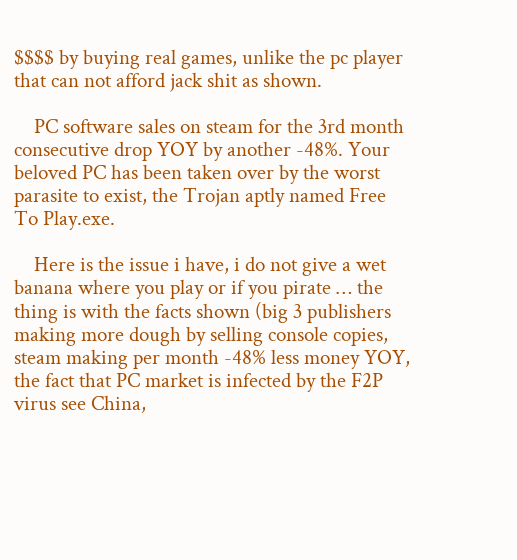$$$$ by buying real games, unlike the pc player that can not afford jack shit as shown.

    PC software sales on steam for the 3rd month consecutive drop YOY by another -48%. Your beloved PC has been taken over by the worst parasite to exist, the Trojan aptly named Free To Play.exe.

    Here is the issue i have, i do not give a wet banana where you play or if you pirate … the thing is with the facts shown (big 3 publishers making more dough by selling console copies, steam making per month -48% less money YOY, the fact that PC market is infected by the F2P virus see China,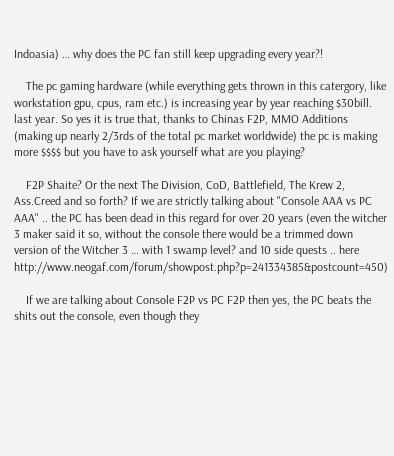Indoasia) … why does the PC fan still keep upgrading every year?!

    The pc gaming hardware (while everything gets thrown in this catergory, like workstation gpu, cpus, ram etc.) is increasing year by year reaching $30bill. last year. So yes it is true that, thanks to Chinas F2P, MMO Additions (making up nearly 2/3rds of the total pc market worldwide) the pc is making more $$$$ but you have to ask yourself what are you playing?

    F2P Shaite? Or the next The Division, CoD, Battlefield, The Krew 2, Ass.Creed and so forth? If we are strictly talking about "Console AAA vs PC AAA" .. the PC has been dead in this regard for over 20 years (even the witcher 3 maker said it so, without the console there would be a trimmed down version of the Witcher 3 … with 1 swamp level? and 10 side quests .. here http://www.neogaf.com/forum/showpost.php?p=241334385&postcount=450)

    If we are talking about Console F2P vs PC F2P then yes, the PC beats the shits out the console, even though they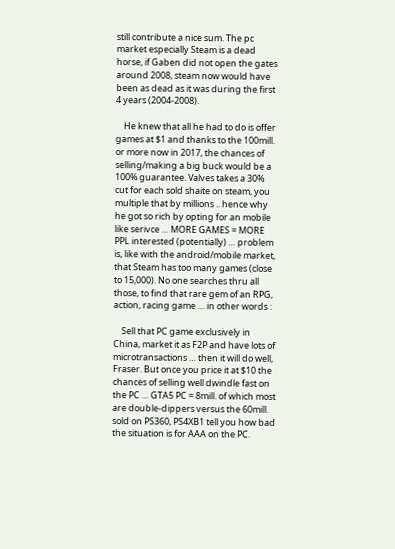still contribute a nice sum. The pc market especially Steam is a dead horse, if Gaben did not open the gates around 2008, steam now would have been as dead as it was during the first 4 years (2004-2008).

    He knew that all he had to do is offer games at $1 and thanks to the 100mill. or more now in 2017, the chances of selling/making a big buck would be a 100% guarantee. Valves takes a 30% cut for each sold shaite on steam, you multiple that by millions .. hence why he got so rich by opting for an mobile like serivce … MORE GAMES = MORE PPL interested (potentially) … problem is, like with the android/mobile market, that Steam has too many games (close to 15,000). No one searches thru all those, to find that rare gem of an RPG, action, racing game … in other words :

    Sell that PC game exclusively in China, market it as F2P and have lots of microtransactions … then it will do well, Fraser. But once you price it at $10 the chances of selling well dwindle fast on the PC … GTA5 PC = 8mill. of which most are double-dippers versus the 60mill. sold on PS360, PS4XB1 tell you how bad the situation is for AAA on the PC.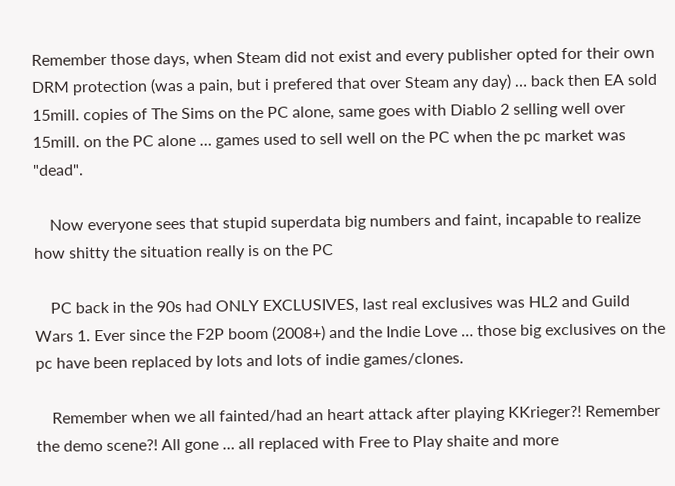Remember those days, when Steam did not exist and every publisher opted for their own DRM protection (was a pain, but i prefered that over Steam any day) … back then EA sold 15mill. copies of The Sims on the PC alone, same goes with Diablo 2 selling well over 15mill. on the PC alone … games used to sell well on the PC when the pc market was "dead".

    Now everyone sees that stupid superdata big numbers and faint, incapable to realize how shitty the situation really is on the PC

    PC back in the 90s had ONLY EXCLUSIVES, last real exclusives was HL2 and Guild Wars 1. Ever since the F2P boom (2008+) and the Indie Love … those big exclusives on the pc have been replaced by lots and lots of indie games/clones.

    Remember when we all fainted/had an heart attack after playing KKrieger?! Remember the demo scene?! All gone … all replaced with Free to Play shaite and more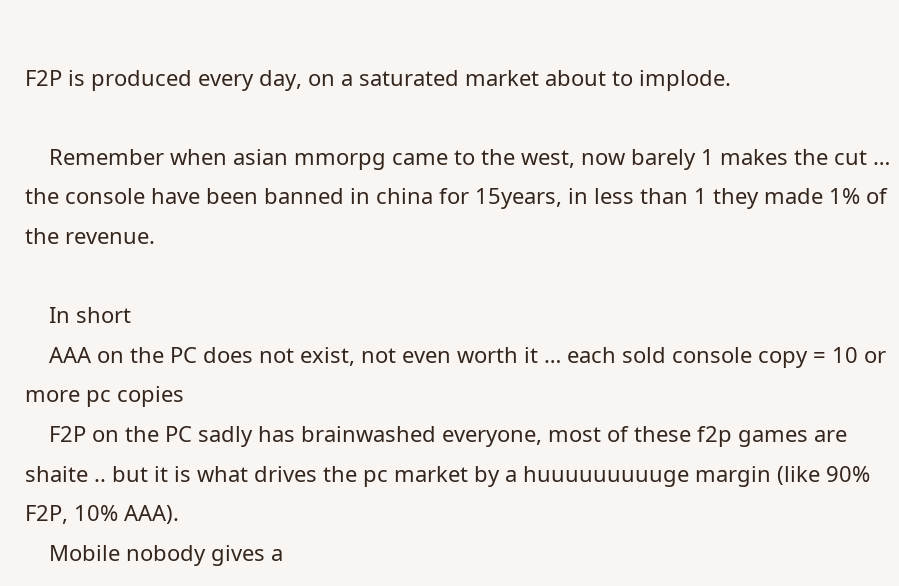F2P is produced every day, on a saturated market about to implode.

    Remember when asian mmorpg came to the west, now barely 1 makes the cut … the console have been banned in china for 15years, in less than 1 they made 1% of the revenue.

    In short
    AAA on the PC does not exist, not even worth it … each sold console copy = 10 or more pc copies
    F2P on the PC sadly has brainwashed everyone, most of these f2p games are shaite .. but it is what drives the pc market by a huuuuuuuuuge margin (like 90% F2P, 10% AAA).
    Mobile nobody gives a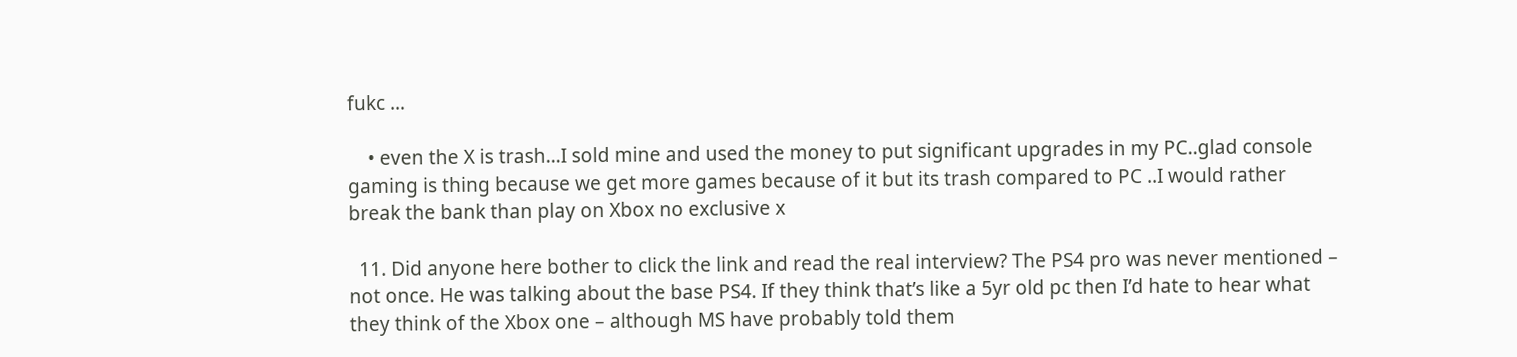fukc …

    • even the X is trash…I sold mine and used the money to put significant upgrades in my PC..glad console gaming is thing because we get more games because of it but its trash compared to PC ..I would rather break the bank than play on Xbox no exclusive x

  11. Did anyone here bother to click the link and read the real interview? The PS4 pro was never mentioned – not once. He was talking about the base PS4. If they think that’s like a 5yr old pc then I’d hate to hear what they think of the Xbox one – although MS have probably told them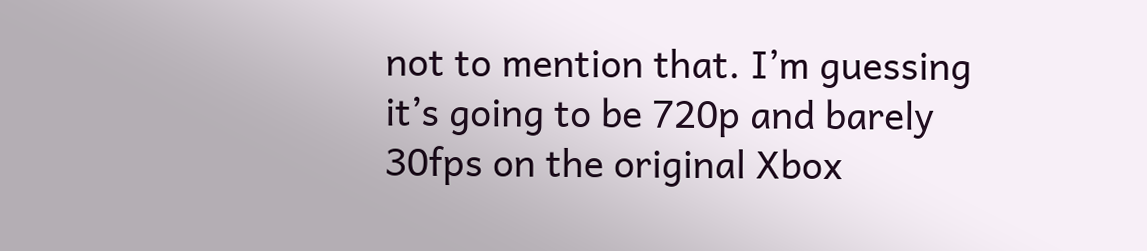not to mention that. I’m guessing it’s going to be 720p and barely 30fps on the original Xbox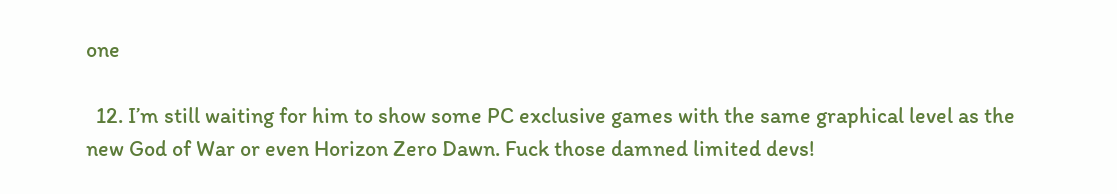one

  12. I’m still waiting for him to show some PC exclusive games with the same graphical level as the new God of War or even Horizon Zero Dawn. Fuck those damned limited devs!